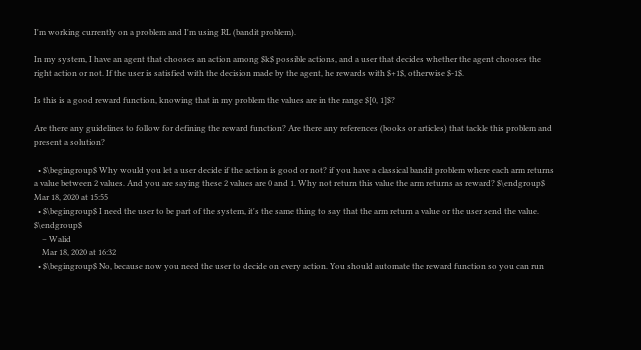I'm working currently on a problem and I'm using RL (bandit problem).

In my system, I have an agent that chooses an action among $k$ possible actions, and a user that decides whether the agent chooses the right action or not. If the user is satisfied with the decision made by the agent, he rewards with $+1$, otherwise $-1$.

Is this is a good reward function, knowing that in my problem the values are in the range $[0, 1]$?

Are there any guidelines to follow for defining the reward function? Are there any references (books or articles) that tackle this problem and present a solution?

  • $\begingroup$ Why would you let a user decide if the action is good or not? if you have a classical bandit problem where each arm returns a value between 2 values. And you are saying these 2 values are 0 and 1. Why not return this value the arm returns as reward? $\endgroup$ Mar 18, 2020 at 15:55
  • $\begingroup$ I need the user to be part of the system, it's the same thing to say that the arm return a value or the user send the value. $\endgroup$
    – Walid
    Mar 18, 2020 at 16:32
  • $\begingroup$ No, because now you need the user to decide on every action. You should automate the reward function so you can run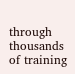through thousands of training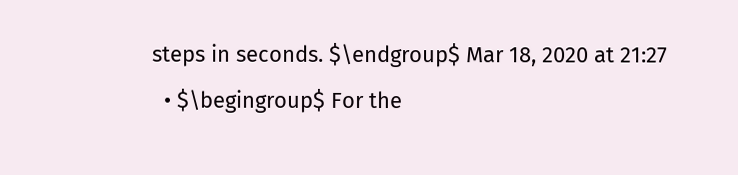steps in seconds. $\endgroup$ Mar 18, 2020 at 21:27
  • $\begingroup$ For the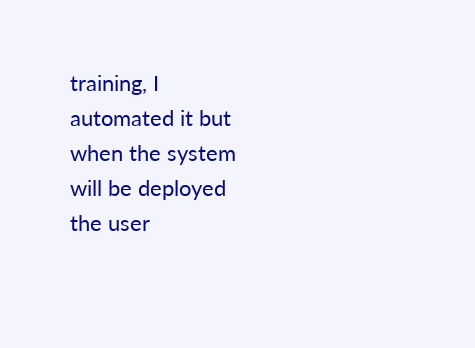training, I automated it but when the system will be deployed the user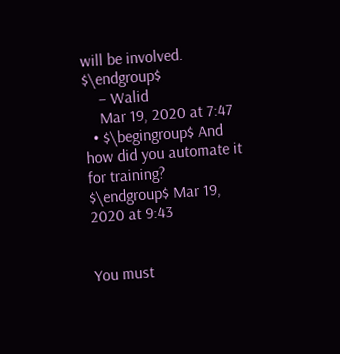will be involved. $\endgroup$
    – Walid
    Mar 19, 2020 at 7:47
  • $\begingroup$ And how did you automate it for training? $\endgroup$ Mar 19, 2020 at 9:43


You must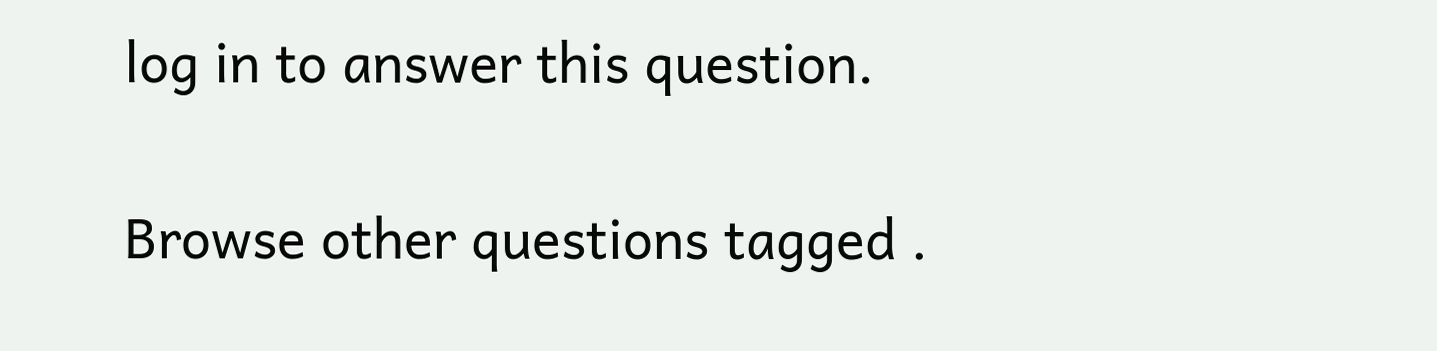log in to answer this question.

Browse other questions tagged .